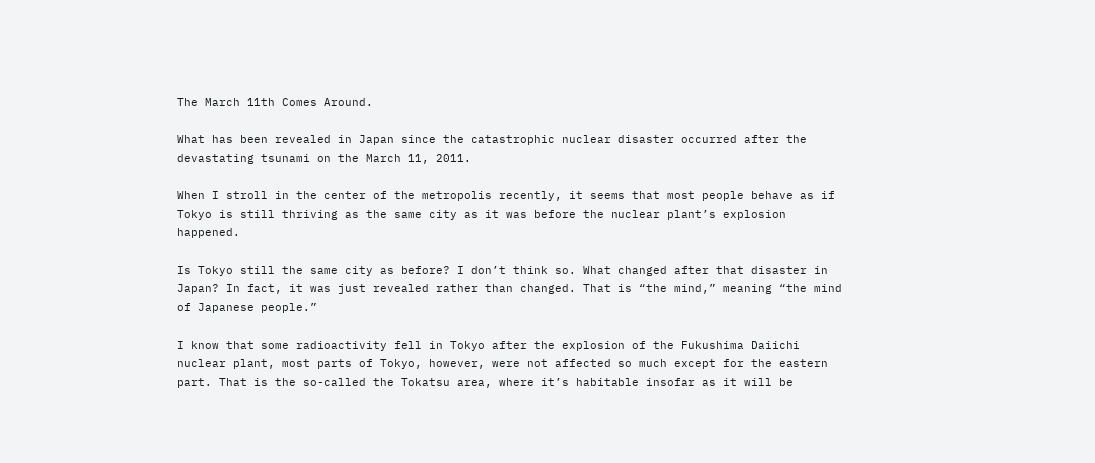The March 11th Comes Around.

What has been revealed in Japan since the catastrophic nuclear disaster occurred after the devastating tsunami on the March 11, 2011.

When I stroll in the center of the metropolis recently, it seems that most people behave as if Tokyo is still thriving as the same city as it was before the nuclear plant’s explosion happened.

Is Tokyo still the same city as before? I don’t think so. What changed after that disaster in Japan? In fact, it was just revealed rather than changed. That is “the mind,” meaning “the mind of Japanese people.”

I know that some radioactivity fell in Tokyo after the explosion of the Fukushima Daiichi nuclear plant, most parts of Tokyo, however, were not affected so much except for the eastern part. That is the so-called the Tokatsu area, where it’s habitable insofar as it will be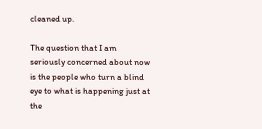cleaned up.

The question that I am seriously concerned about now is the people who turn a blind eye to what is happening just at the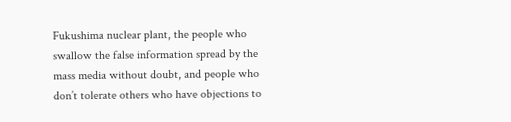Fukushima nuclear plant, the people who swallow the false information spread by the mass media without doubt, and people who don’t tolerate others who have objections to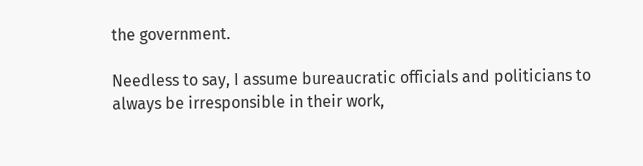the government.

Needless to say, I assume bureaucratic officials and politicians to always be irresponsible in their work,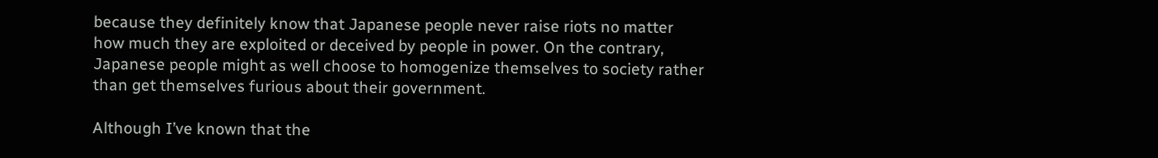because they definitely know that Japanese people never raise riots no matter how much they are exploited or deceived by people in power. On the contrary, Japanese people might as well choose to homogenize themselves to society rather than get themselves furious about their government.

Although I’ve known that the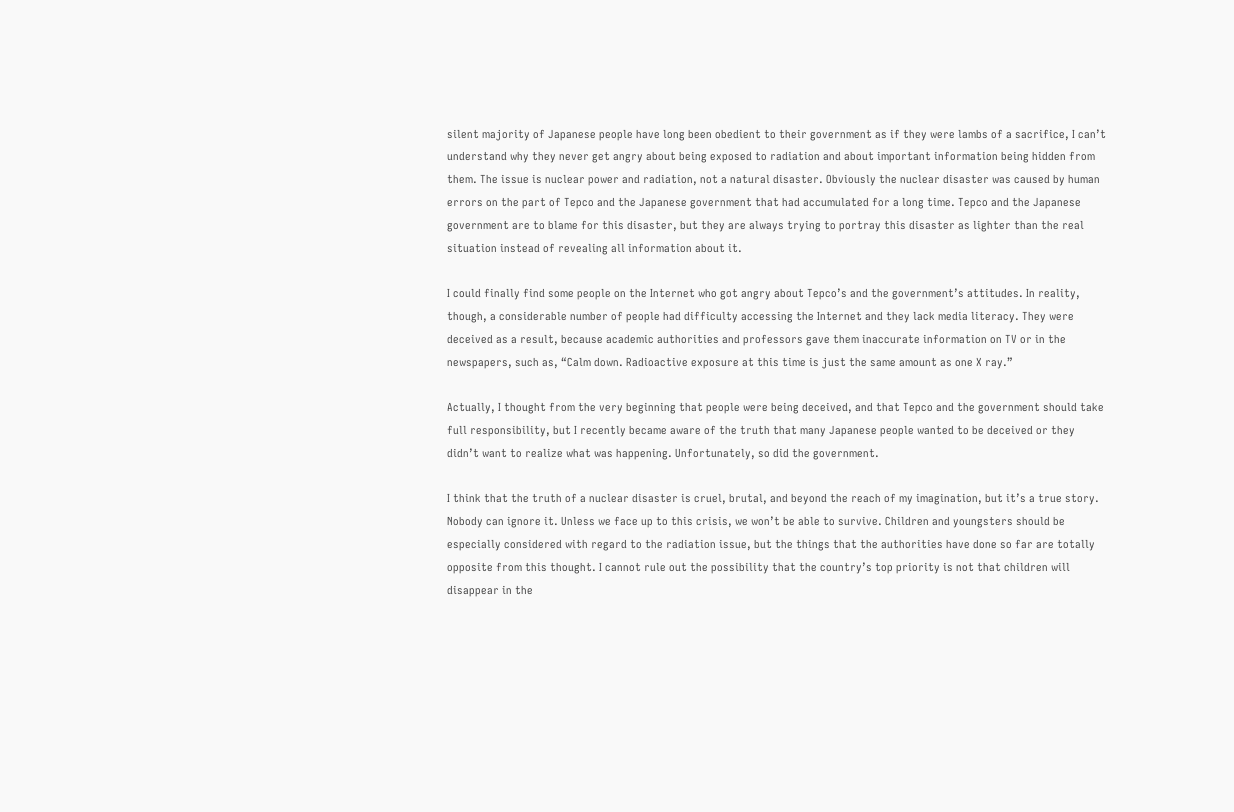silent majority of Japanese people have long been obedient to their government as if they were lambs of a sacrifice, I can’t understand why they never get angry about being exposed to radiation and about important information being hidden from them. The issue is nuclear power and radiation, not a natural disaster. Obviously the nuclear disaster was caused by human errors on the part of Tepco and the Japanese government that had accumulated for a long time. Tepco and the Japanese government are to blame for this disaster, but they are always trying to portray this disaster as lighter than the real situation instead of revealing all information about it.

I could finally find some people on the Internet who got angry about Tepco’s and the government’s attitudes. In reality, though, a considerable number of people had difficulty accessing the Internet and they lack media literacy. They were deceived as a result, because academic authorities and professors gave them inaccurate information on TV or in the newspapers, such as, “Calm down. Radioactive exposure at this time is just the same amount as one X ray.”

Actually, I thought from the very beginning that people were being deceived, and that Tepco and the government should take full responsibility, but I recently became aware of the truth that many Japanese people wanted to be deceived or they didn’t want to realize what was happening. Unfortunately, so did the government.

I think that the truth of a nuclear disaster is cruel, brutal, and beyond the reach of my imagination, but it’s a true story. Nobody can ignore it. Unless we face up to this crisis, we won’t be able to survive. Children and youngsters should be especially considered with regard to the radiation issue, but the things that the authorities have done so far are totally opposite from this thought. I cannot rule out the possibility that the country’s top priority is not that children will disappear in the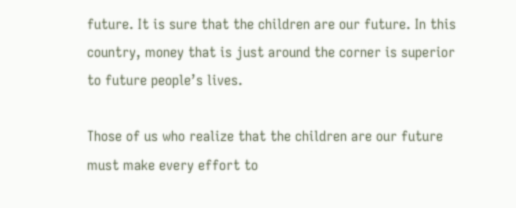future. It is sure that the children are our future. In this country, money that is just around the corner is superior to future people’s lives.

Those of us who realize that the children are our future must make every effort to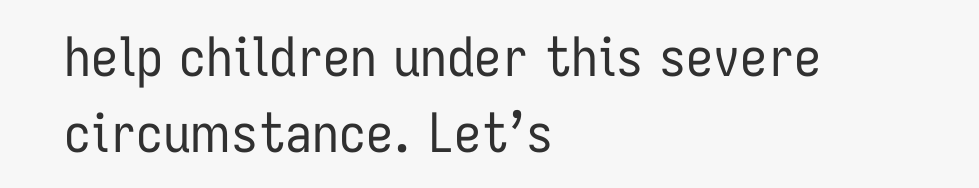help children under this severe circumstance. Let’s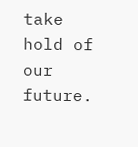take hold of our future.